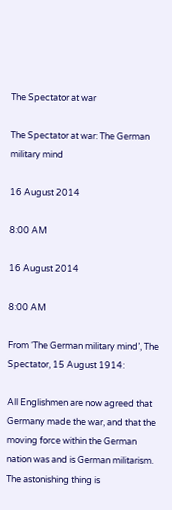The Spectator at war

The Spectator at war: The German military mind

16 August 2014

8:00 AM

16 August 2014

8:00 AM

From ‘The German military mind’, The Spectator, 15 August 1914:

All Englishmen are now agreed that Germany made the war, and that the moving force within the German nation was and is German militarism. The astonishing thing is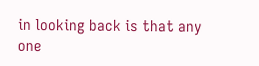in looking back is that any one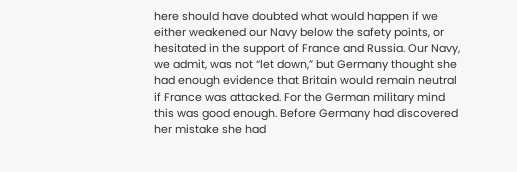here should have doubted what would happen if we either weakened our Navy below the safety points, or hesitated in the support of France and Russia. Our Navy, we admit, was not “let down,” but Germany thought she had enough evidence that Britain would remain neutral if France was attacked. For the German military mind this was good enough. Before Germany had discovered her mistake she had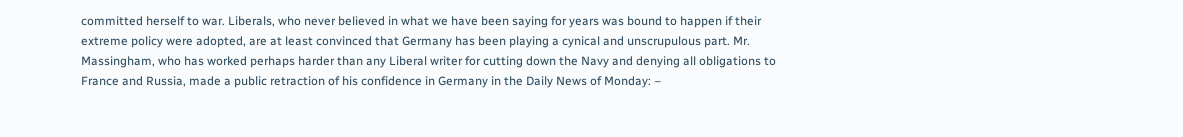committed herself to war. Liberals, who never believed in what we have been saying for years was bound to happen if their extreme policy were adopted, are at least convinced that Germany has been playing a cynical and unscrupulous part. Mr. Massingham, who has worked perhaps harder than any Liberal writer for cutting down the Navy and denying all obligations to France and Russia, made a public retraction of his confidence in Germany in the Daily News of Monday: –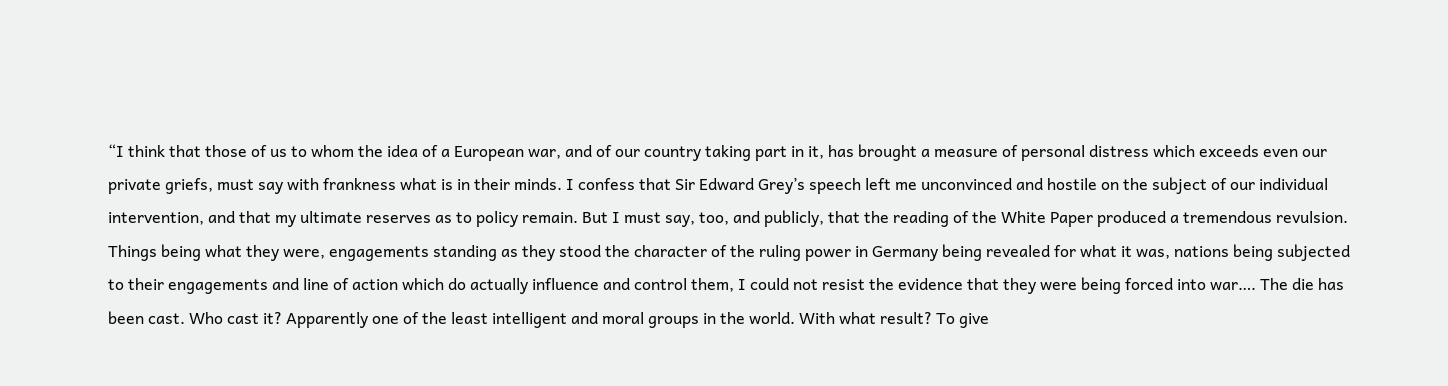“I think that those of us to whom the idea of a European war, and of our country taking part in it, has brought a measure of personal distress which exceeds even our private griefs, must say with frankness what is in their minds. I confess that Sir Edward Grey’s speech left me unconvinced and hostile on the subject of our individual intervention, and that my ultimate reserves as to policy remain. But I must say, too, and publicly, that the reading of the White Paper produced a tremendous revulsion. Things being what they were, engagements standing as they stood the character of the ruling power in Germany being revealed for what it was, nations being subjected to their engagements and line of action which do actually influence and control them, I could not resist the evidence that they were being forced into war…. The die has been cast. Who cast it? Apparently one of the least intelligent and moral groups in the world. With what result? To give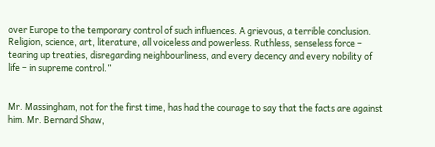over Europe to the temporary control of such influences. A grievous, a terrible conclusion. Religion, science, art, literature, all voiceless and powerless. Ruthless, senseless force – tearing up treaties, disregarding neighbourliness, and every decency and every nobility of life – in supreme control.”


Mr. Massingham, not for the first time, has had the courage to say that the facts are against him. Mr. Bernard Shaw,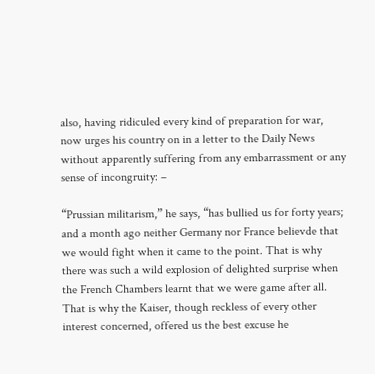also, having ridiculed every kind of preparation for war, now urges his country on in a letter to the Daily News without apparently suffering from any embarrassment or any sense of incongruity: –

“Prussian militarism,” he says, “has bullied us for forty years; and a month ago neither Germany nor France believde that we would fight when it came to the point. That is why there was such a wild explosion of delighted surprise when the French Chambers learnt that we were game after all. That is why the Kaiser, though reckless of every other interest concerned, offered us the best excuse he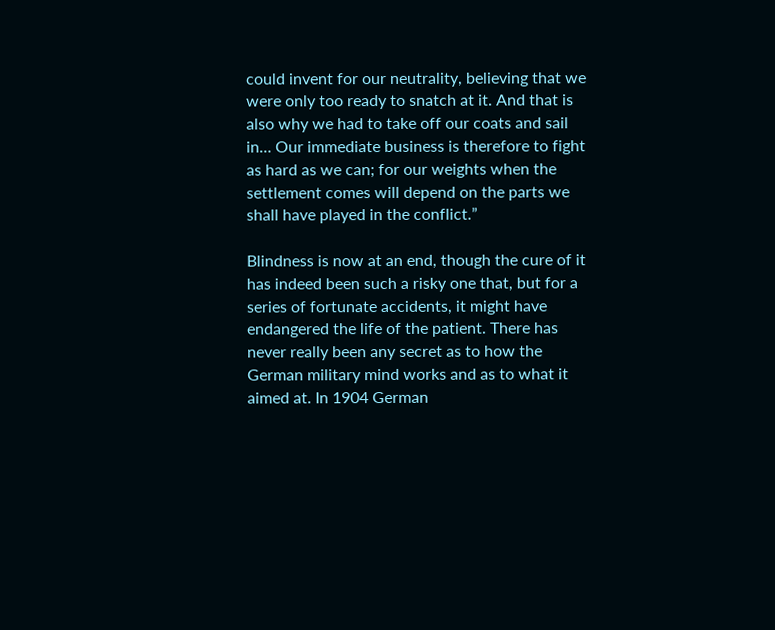could invent for our neutrality, believing that we were only too ready to snatch at it. And that is also why we had to take off our coats and sail in… Our immediate business is therefore to fight as hard as we can; for our weights when the settlement comes will depend on the parts we shall have played in the conflict.”

Blindness is now at an end, though the cure of it has indeed been such a risky one that, but for a series of fortunate accidents, it might have endangered the life of the patient. There has never really been any secret as to how the German military mind works and as to what it aimed at. In 1904 German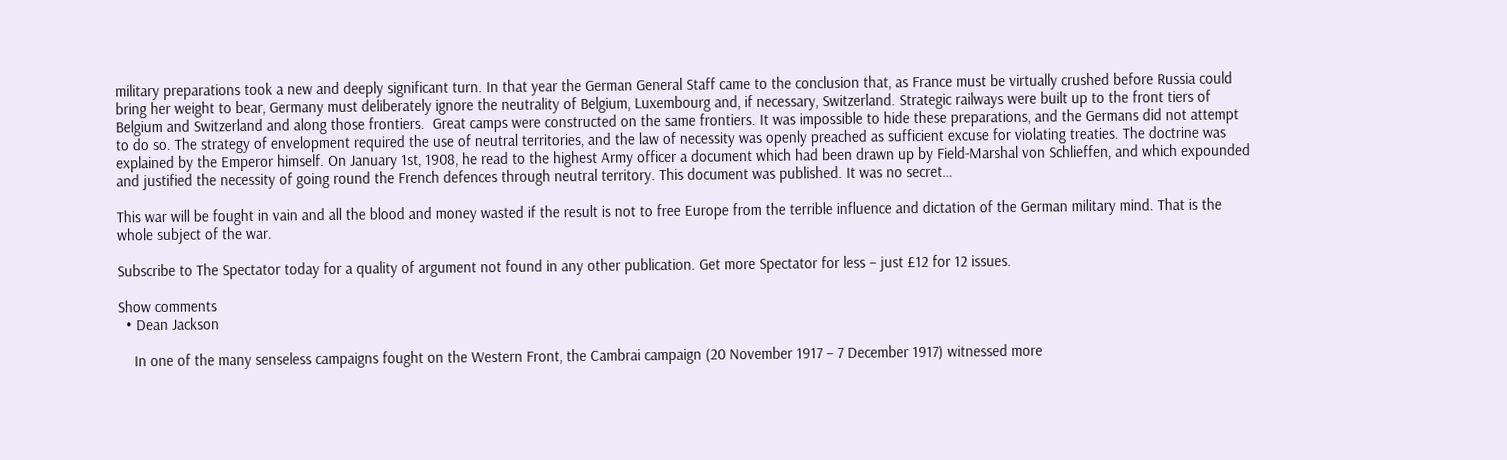military preparations took a new and deeply significant turn. In that year the German General Staff came to the conclusion that, as France must be virtually crushed before Russia could bring her weight to bear, Germany must deliberately ignore the neutrality of Belgium, Luxembourg and, if necessary, Switzerland. Strategic railways were built up to the front tiers of Belgium and Switzerland and along those frontiers.  Great camps were constructed on the same frontiers. It was impossible to hide these preparations, and the Germans did not attempt to do so. The strategy of envelopment required the use of neutral territories, and the law of necessity was openly preached as sufficient excuse for violating treaties. The doctrine was explained by the Emperor himself. On January 1st, 1908, he read to the highest Army officer a document which had been drawn up by Field-Marshal von Schlieffen, and which expounded and justified the necessity of going round the French defences through neutral territory. This document was published. It was no secret…

This war will be fought in vain and all the blood and money wasted if the result is not to free Europe from the terrible influence and dictation of the German military mind. That is the whole subject of the war.

Subscribe to The Spectator today for a quality of argument not found in any other publication. Get more Spectator for less – just £12 for 12 issues.

Show comments
  • Dean Jackson

    In one of the many senseless campaigns fought on the Western Front, the Cambrai campaign (20 November 1917 – 7 December 1917) witnessed more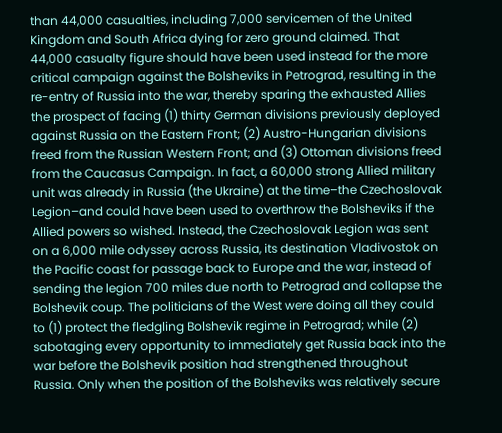than 44,000 casualties, including 7,000 servicemen of the United Kingdom and South Africa dying for zero ground claimed. That 44,000 casualty figure should have been used instead for the more critical campaign against the Bolsheviks in Petrograd, resulting in the re-entry of Russia into the war, thereby sparing the exhausted Allies the prospect of facing (1) thirty German divisions previously deployed against Russia on the Eastern Front; (2) Austro-Hungarian divisions freed from the Russian Western Front; and (3) Ottoman divisions freed from the Caucasus Campaign. In fact, a 60,000 strong Allied military unit was already in Russia (the Ukraine) at the time–the Czechoslovak Legion–and could have been used to overthrow the Bolsheviks if the Allied powers so wished. Instead, the Czechoslovak Legion was sent on a 6,000 mile odyssey across Russia, its destination Vladivostok on the Pacific coast for passage back to Europe and the war, instead of sending the legion 700 miles due north to Petrograd and collapse the Bolshevik coup. The politicians of the West were doing all they could to (1) protect the fledgling Bolshevik regime in Petrograd; while (2) sabotaging every opportunity to immediately get Russia back into the war before the Bolshevik position had strengthened throughout Russia. Only when the position of the Bolsheviks was relatively secure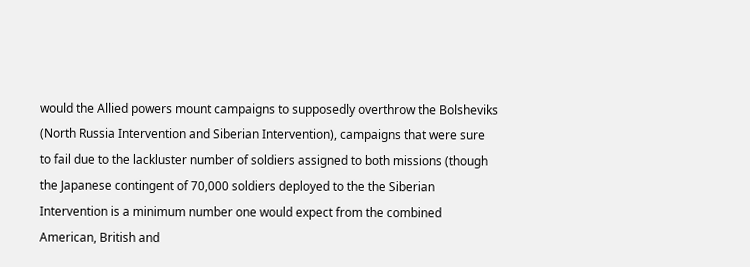would the Allied powers mount campaigns to supposedly overthrow the Bolsheviks (North Russia Intervention and Siberian Intervention), campaigns that were sure to fail due to the lackluster number of soldiers assigned to both missions (though the Japanese contingent of 70,000 soldiers deployed to the the Siberian Intervention is a minimum number one would expect from the combined American, British and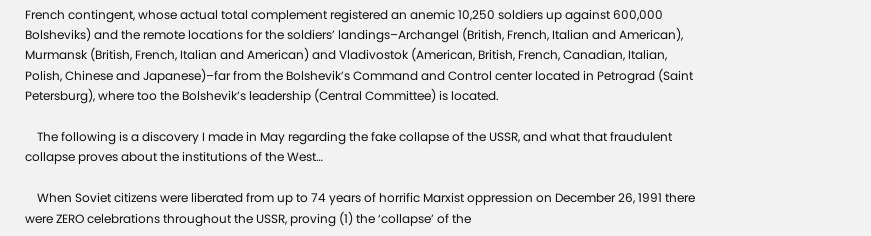French contingent, whose actual total complement registered an anemic 10,250 soldiers up against 600,000 Bolsheviks) and the remote locations for the soldiers’ landings–Archangel (British, French, Italian and American), Murmansk (British, French, Italian and American) and Vladivostok (American, British, French, Canadian, Italian, Polish, Chinese and Japanese)–far from the Bolshevik’s Command and Control center located in Petrograd (Saint Petersburg), where too the Bolshevik’s leadership (Central Committee) is located.

    The following is a discovery I made in May regarding the fake collapse of the USSR, and what that fraudulent collapse proves about the institutions of the West…

    When Soviet citizens were liberated from up to 74 years of horrific Marxist oppression on December 26, 1991 there were ZERO celebrations throughout the USSR, proving (1) the ‘collapse’ of the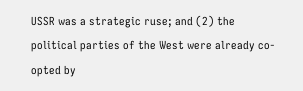USSR was a strategic ruse; and (2) the political parties of the West were already co-opted by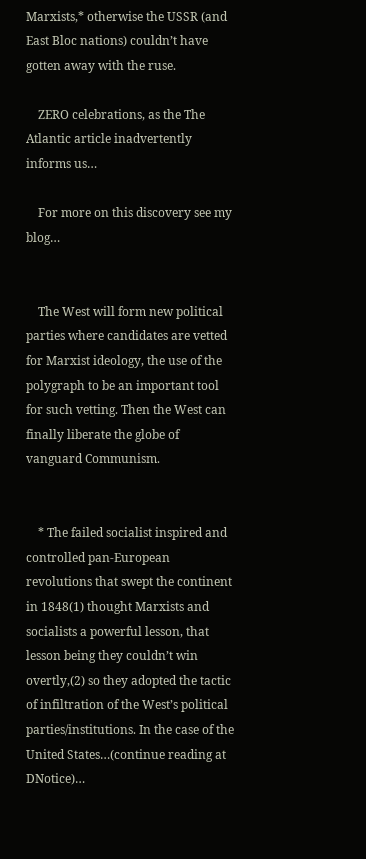Marxists,* otherwise the USSR (and East Bloc nations) couldn’t have gotten away with the ruse.

    ZERO celebrations, as the The Atlantic article inadvertently informs us…

    For more on this discovery see my blog…


    The West will form new political parties where candidates are vetted for Marxist ideology, the use of the polygraph to be an important tool for such vetting. Then the West can finally liberate the globe of vanguard Communism.


    * The failed socialist inspired and controlled pan-European revolutions that swept the continent in 1848(1) thought Marxists and socialists a powerful lesson, that lesson being they couldn’t win overtly,(2) so they adopted the tactic of infiltration of the West’s political parties/institutions. In the case of the United States…(continue reading at DNotice)…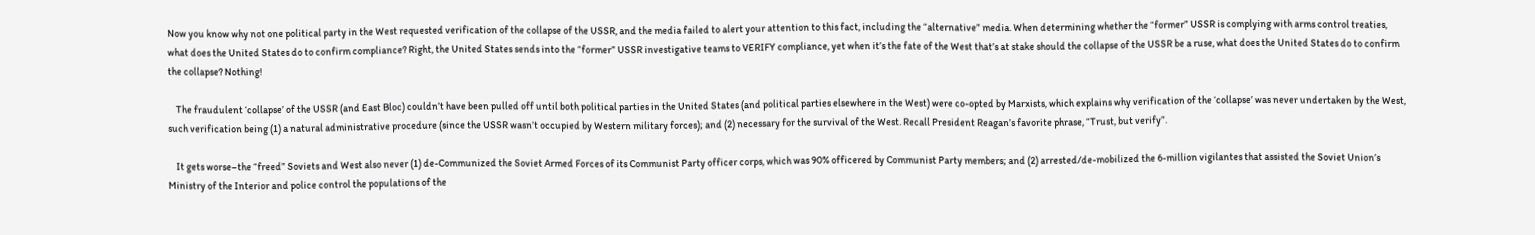Now you know why not one political party in the West requested verification of the collapse of the USSR, and the media failed to alert your attention to this fact, including the “alternative” media. When determining whether the “former” USSR is complying with arms control treaties, what does the United States do to confirm compliance? Right, the United States sends into the “former” USSR investigative teams to VERIFY compliance, yet when it’s the fate of the West that’s at stake should the collapse of the USSR be a ruse, what does the United States do to confirm the collapse? Nothing!

    The fraudulent ‘collapse’ of the USSR (and East Bloc) couldn’t have been pulled off until both political parties in the United States (and political parties elsewhere in the West) were co-opted by Marxists, which explains why verification of the ‘collapse’ was never undertaken by the West, such verification being (1) a natural administrative procedure (since the USSR wasn’t occupied by Western military forces); and (2) necessary for the survival of the West. Recall President Reagan’s favorite phrase, “Trust, but verify”.

    It gets worse–the “freed” Soviets and West also never (1) de-Communized the Soviet Armed Forces of its Communist Party officer corps, which was 90% officered by Communist Party members; and (2) arrested/de-mobilized the 6-million vigilantes that assisted the Soviet Union’s Ministry of the Interior and police control the populations of the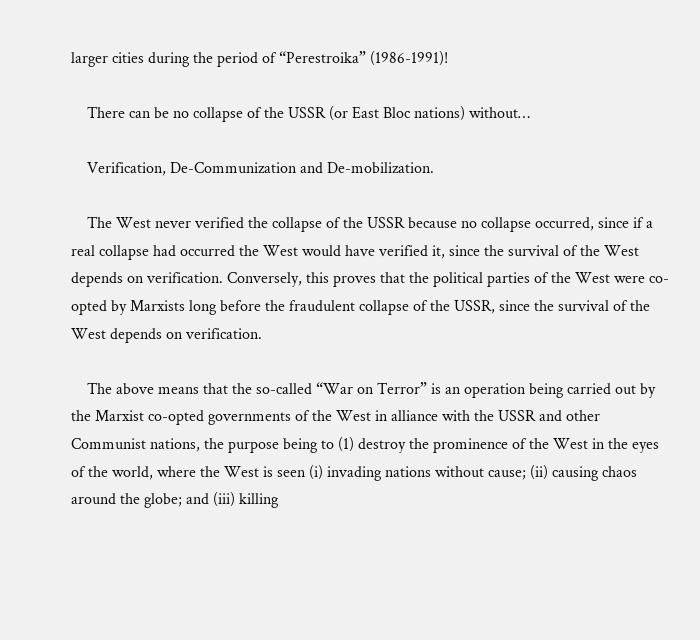larger cities during the period of “Perestroika” (1986-1991)!

    There can be no collapse of the USSR (or East Bloc nations) without…

    Verification, De-Communization and De-mobilization.

    The West never verified the collapse of the USSR because no collapse occurred, since if a real collapse had occurred the West would have verified it, since the survival of the West depends on verification. Conversely, this proves that the political parties of the West were co-opted by Marxists long before the fraudulent collapse of the USSR, since the survival of the West depends on verification.

    The above means that the so-called “War on Terror” is an operation being carried out by the Marxist co-opted governments of the West in alliance with the USSR and other Communist nations, the purpose being to (1) destroy the prominence of the West in the eyes of the world, where the West is seen (i) invading nations without cause; (ii) causing chaos around the globe; and (iii) killing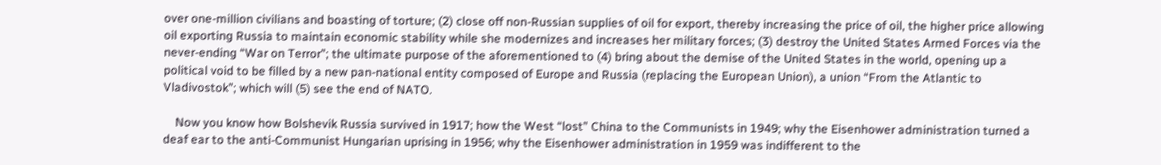over one-million civilians and boasting of torture; (2) close off non-Russian supplies of oil for export, thereby increasing the price of oil, the higher price allowing oil exporting Russia to maintain economic stability while she modernizes and increases her military forces; (3) destroy the United States Armed Forces via the never-ending “War on Terror”; the ultimate purpose of the aforementioned to (4) bring about the demise of the United States in the world, opening up a political void to be filled by a new pan-national entity composed of Europe and Russia (replacing the European Union), a union “From the Atlantic to Vladivostok”; which will (5) see the end of NATO.

    Now you know how Bolshevik Russia survived in 1917; how the West “lost” China to the Communists in 1949; why the Eisenhower administration turned a deaf ear to the anti-Communist Hungarian uprising in 1956; why the Eisenhower administration in 1959 was indifferent to the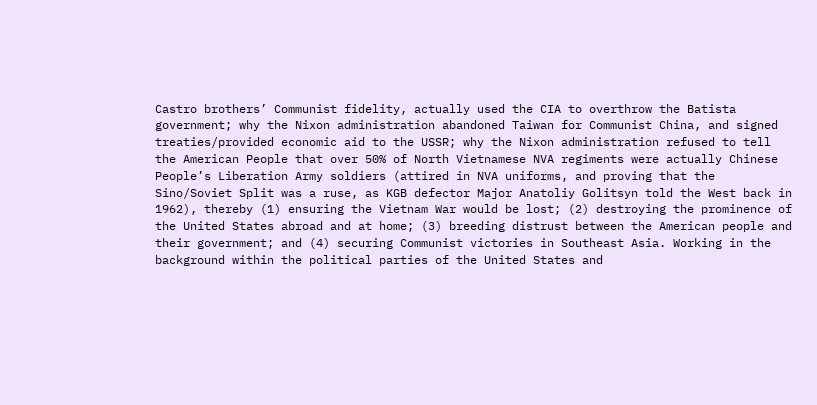Castro brothers’ Communist fidelity, actually used the CIA to overthrow the Batista government; why the Nixon administration abandoned Taiwan for Communist China, and signed treaties/provided economic aid to the USSR; why the Nixon administration refused to tell the American People that over 50% of North Vietnamese NVA regiments were actually Chinese People’s Liberation Army soldiers (attired in NVA uniforms, and proving that the Sino/Soviet Split was a ruse, as KGB defector Major Anatoliy Golitsyn told the West back in 1962), thereby (1) ensuring the Vietnam War would be lost; (2) destroying the prominence of the United States abroad and at home; (3) breeding distrust between the American people and their government; and (4) securing Communist victories in Southeast Asia. Working in the background within the political parties of the United States and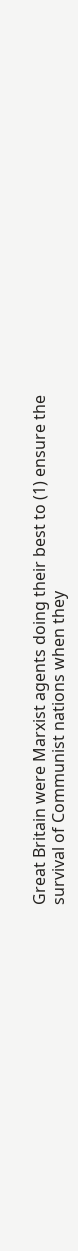Great Britain were Marxist agents doing their best to (1) ensure the survival of Communist nations when they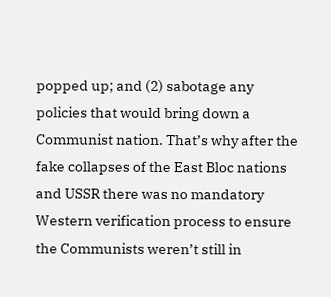popped up; and (2) sabotage any policies that would bring down a Communist nation. That’s why after the fake collapses of the East Bloc nations and USSR there was no mandatory Western verification process to ensure the Communists weren’t still in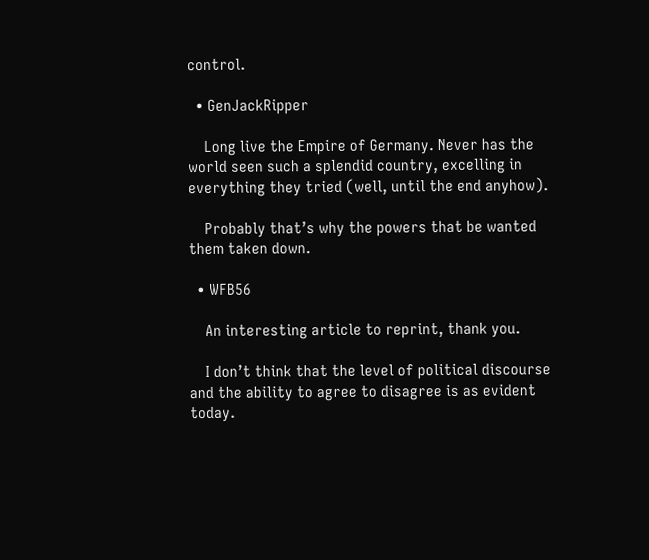control.

  • GenJackRipper

    Long live the Empire of Germany. Never has the world seen such a splendid country, excelling in everything they tried (well, until the end anyhow).

    Probably that’s why the powers that be wanted them taken down.

  • WFB56

    An interesting article to reprint, thank you.

    I don’t think that the level of political discourse and the ability to agree to disagree is as evident today.